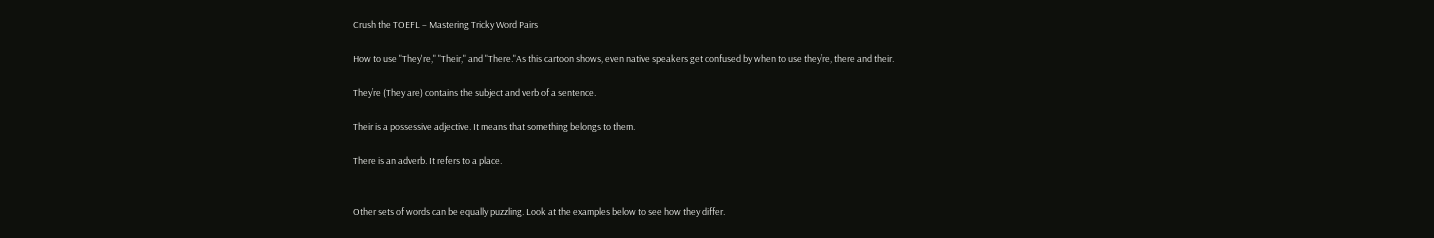Crush the TOEFL – Mastering Tricky Word Pairs

How to use "They're," "Their," and "There."As this cartoon shows, even native speakers get confused by when to use they’re, there and their.

They’re (They are) contains the subject and verb of a sentence.

Their is a possessive adjective. It means that something belongs to them.

There is an adverb. It refers to a place.


Other sets of words can be equally puzzling. Look at the examples below to see how they differ.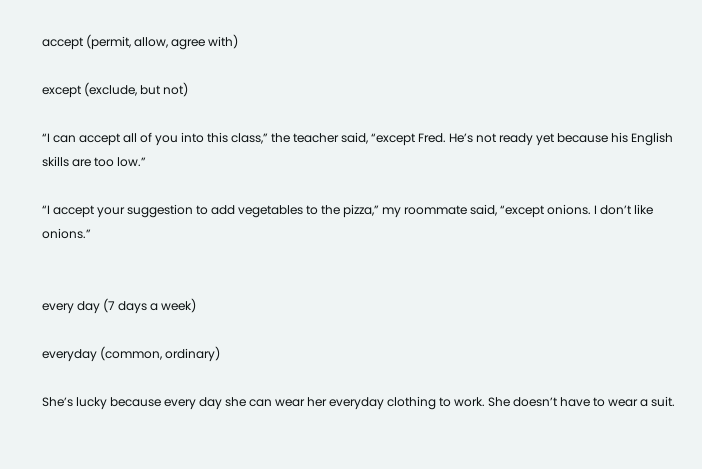accept (permit, allow, agree with)

except (exclude, but not)

“I can accept all of you into this class,” the teacher said, “except Fred. He’s not ready yet because his English skills are too low.”

“I accept your suggestion to add vegetables to the pizza,” my roommate said, “except onions. I don’t like onions.”


every day (7 days a week)

everyday (common, ordinary)

She’s lucky because every day she can wear her everyday clothing to work. She doesn’t have to wear a suit.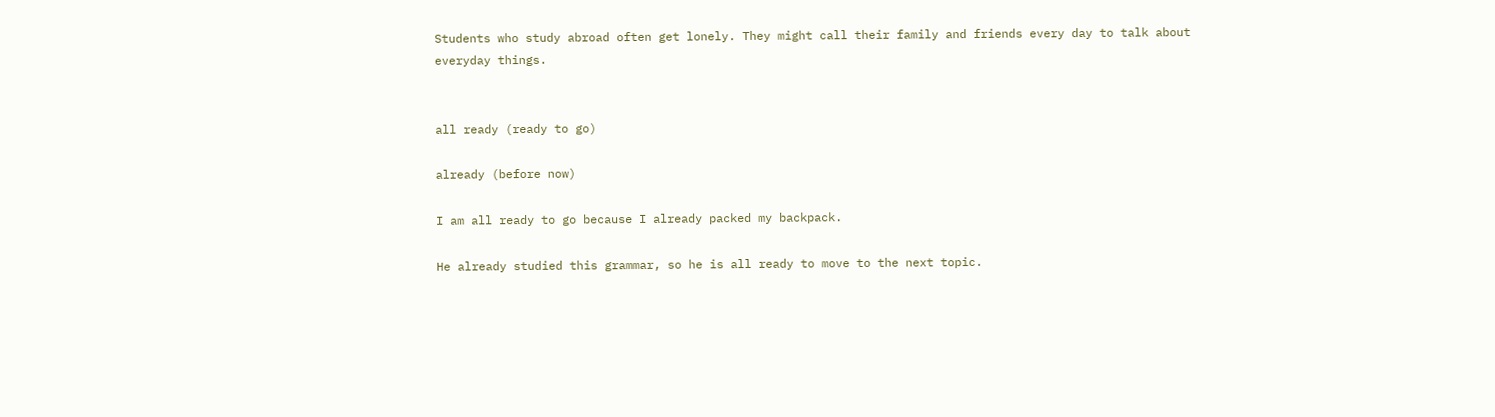Students who study abroad often get lonely. They might call their family and friends every day to talk about everyday things.


all ready (ready to go)

already (before now)

I am all ready to go because I already packed my backpack.

He already studied this grammar, so he is all ready to move to the next topic.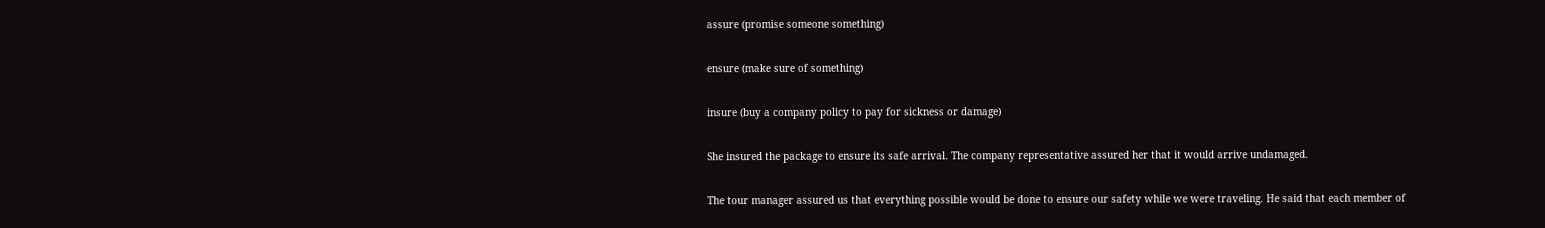assure (promise someone something)

ensure (make sure of something)

insure (buy a company policy to pay for sickness or damage)

She insured the package to ensure its safe arrival. The company representative assured her that it would arrive undamaged.

The tour manager assured us that everything possible would be done to ensure our safety while we were traveling. He said that each member of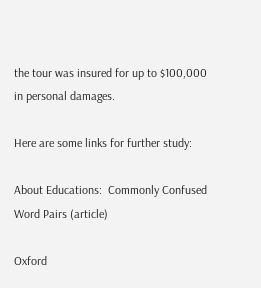the tour was insured for up to $100,000 in personal damages.

Here are some links for further study:

About Educations:  Commonly Confused Word Pairs (article)

Oxford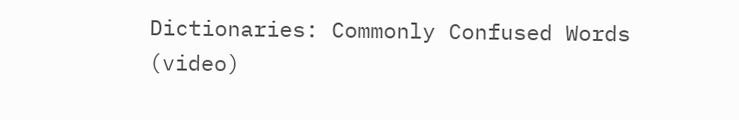Dictionaries: Commonly Confused Words (video)